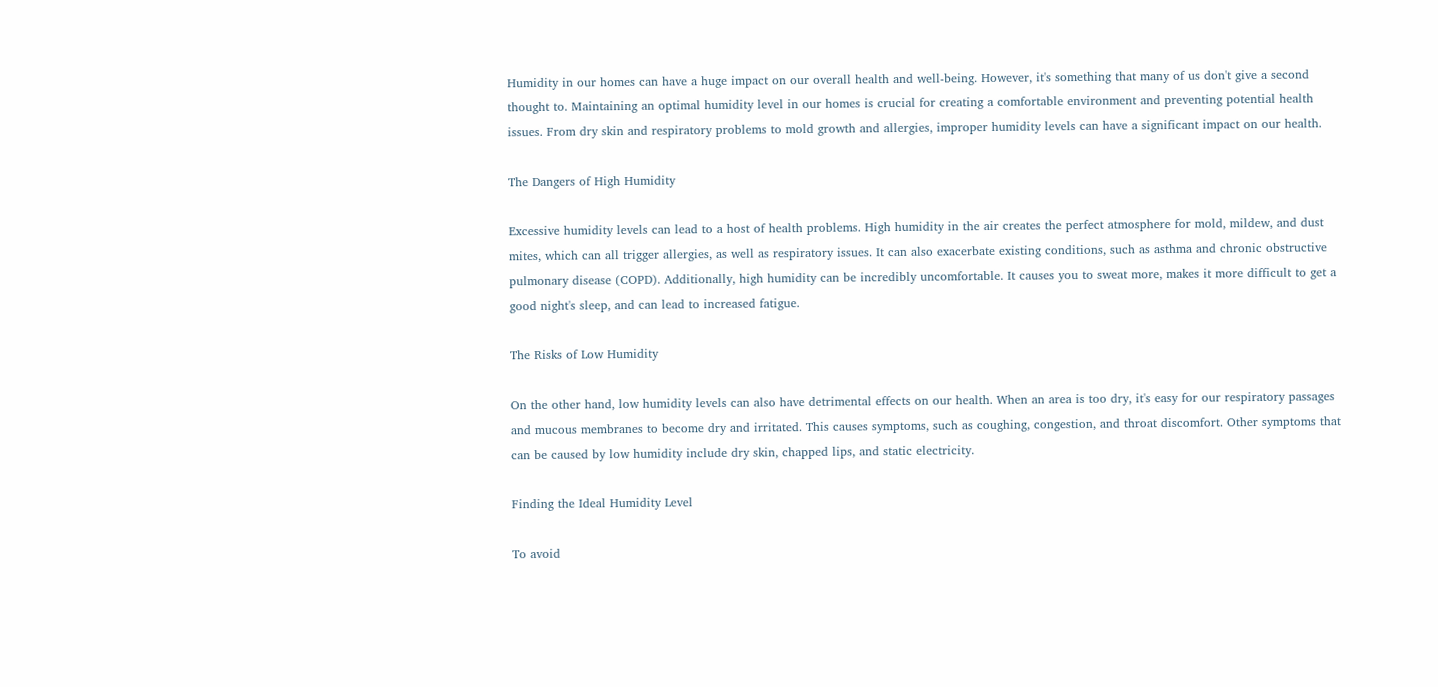Humidity in our homes can have a huge impact on our overall health and well-being. However, it's something that many of us don't give a second thought to. Maintaining an optimal humidity level in our homes is crucial for creating a comfortable environment and preventing potential health issues. From dry skin and respiratory problems to mold growth and allergies, improper humidity levels can have a significant impact on our health.

The Dangers of High Humidity

Excessive humidity levels can lead to a host of health problems. High humidity in the air creates the perfect atmosphere for mold, mildew, and dust mites, which can all trigger allergies, as well as respiratory issues. It can also exacerbate existing conditions, such as asthma and chronic obstructive pulmonary disease (COPD). Additionally, high humidity can be incredibly uncomfortable. It causes you to sweat more, makes it more difficult to get a good night's sleep, and can lead to increased fatigue.

The Risks of Low Humidity

On the other hand, low humidity levels can also have detrimental effects on our health. When an area is too dry, it's easy for our respiratory passages and mucous membranes to become dry and irritated. This causes symptoms, such as coughing, congestion, and throat discomfort. Other symptoms that can be caused by low humidity include dry skin, chapped lips, and static electricity.

Finding the Ideal Humidity Level

To avoid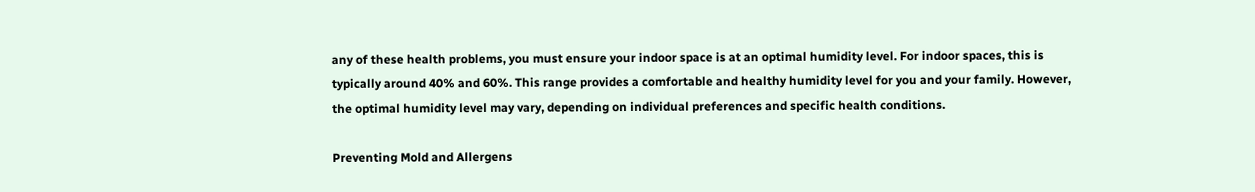any of these health problems, you must ensure your indoor space is at an optimal humidity level. For indoor spaces, this is typically around 40% and 60%. This range provides a comfortable and healthy humidity level for you and your family. However, the optimal humidity level may vary, depending on individual preferences and specific health conditions.

Preventing Mold and Allergens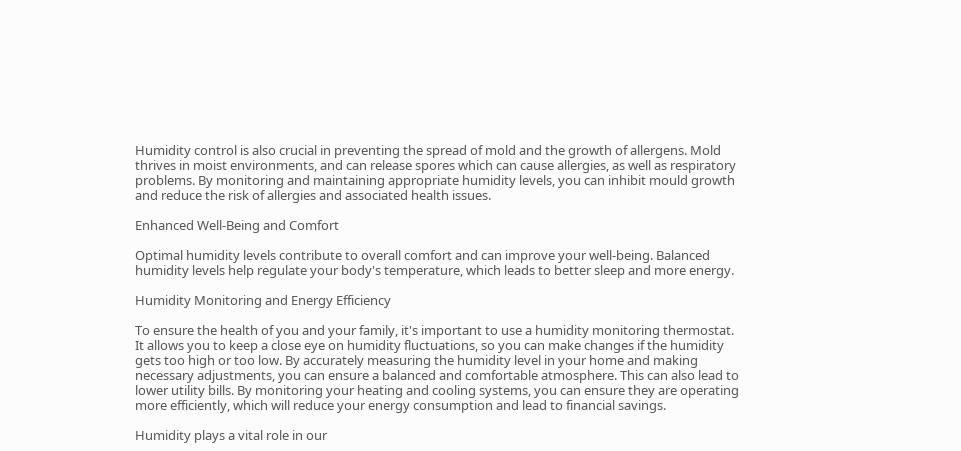Humidity control is also crucial in preventing the spread of mold and the growth of allergens. Mold thrives in moist environments, and can release spores which can cause allergies, as well as respiratory problems. By monitoring and maintaining appropriate humidity levels, you can inhibit mould growth and reduce the risk of allergies and associated health issues.

Enhanced Well-Being and Comfort

Optimal humidity levels contribute to overall comfort and can improve your well-being. Balanced humidity levels help regulate your body's temperature, which leads to better sleep and more energy.

Humidity Monitoring and Energy Efficiency

To ensure the health of you and your family, it's important to use a humidity monitoring thermostat. It allows you to keep a close eye on humidity fluctuations, so you can make changes if the humidity gets too high or too low. By accurately measuring the humidity level in your home and making necessary adjustments, you can ensure a balanced and comfortable atmosphere. This can also lead to lower utility bills. By monitoring your heating and cooling systems, you can ensure they are operating more efficiently, which will reduce your energy consumption and lead to financial savings.

Humidity plays a vital role in our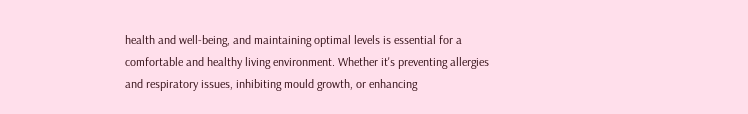health and well-being, and maintaining optimal levels is essential for a comfortable and healthy living environment. Whether it's preventing allergies and respiratory issues, inhibiting mould growth, or enhancing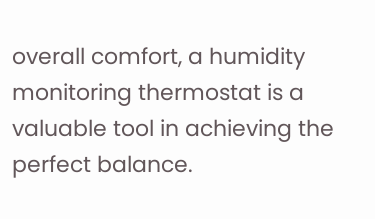overall comfort, a humidity monitoring thermostat is a valuable tool in achieving the perfect balance.